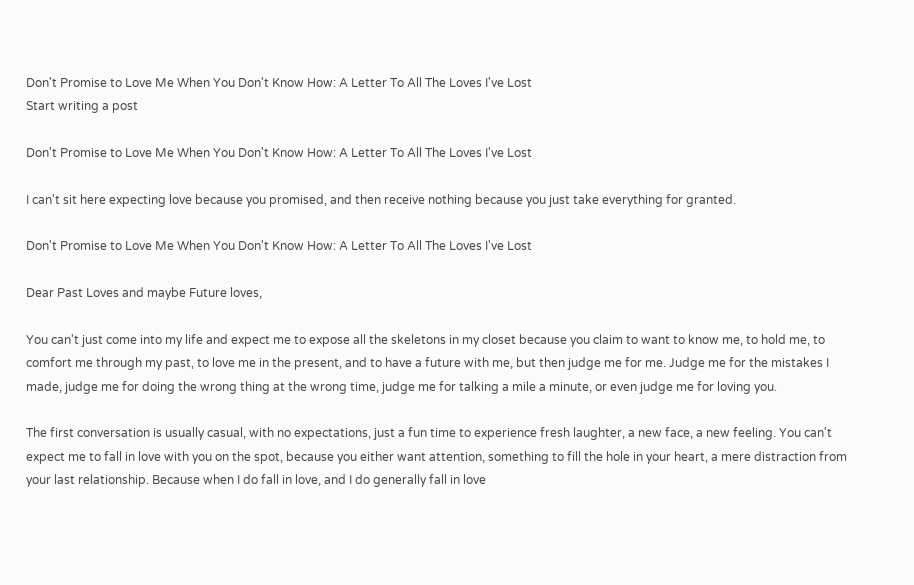Don't Promise to Love Me When You Don't Know How: A Letter To All The Loves I've Lost
Start writing a post

Don't Promise to Love Me When You Don't Know How: A Letter To All The Loves I've Lost

I can't sit here expecting love because you promised, and then receive nothing because you just take everything for granted.

Don't Promise to Love Me When You Don't Know How: A Letter To All The Loves I've Lost

Dear Past Loves and maybe Future loves,

You can't just come into my life and expect me to expose all the skeletons in my closet because you claim to want to know me, to hold me, to comfort me through my past, to love me in the present, and to have a future with me, but then judge me for me. Judge me for the mistakes I made, judge me for doing the wrong thing at the wrong time, judge me for talking a mile a minute, or even judge me for loving you.

The first conversation is usually casual, with no expectations, just a fun time to experience fresh laughter, a new face, a new feeling. You can't expect me to fall in love with you on the spot, because you either want attention, something to fill the hole in your heart, a mere distraction from your last relationship. Because when I do fall in love, and I do generally fall in love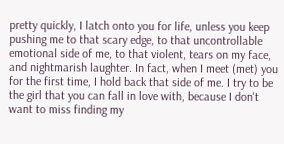pretty quickly, I latch onto you for life, unless you keep pushing me to that scary edge, to that uncontrollable emotional side of me, to that violent, tears on my face, and nightmarish laughter. In fact, when I meet (met) you for the first time, I hold back that side of me. I try to be the girl that you can fall in love with, because I don't want to miss finding my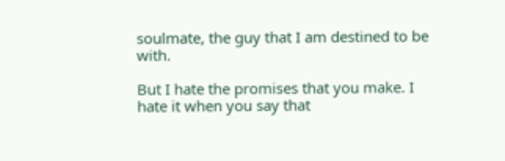soulmate, the guy that I am destined to be with.

But I hate the promises that you make. I hate it when you say that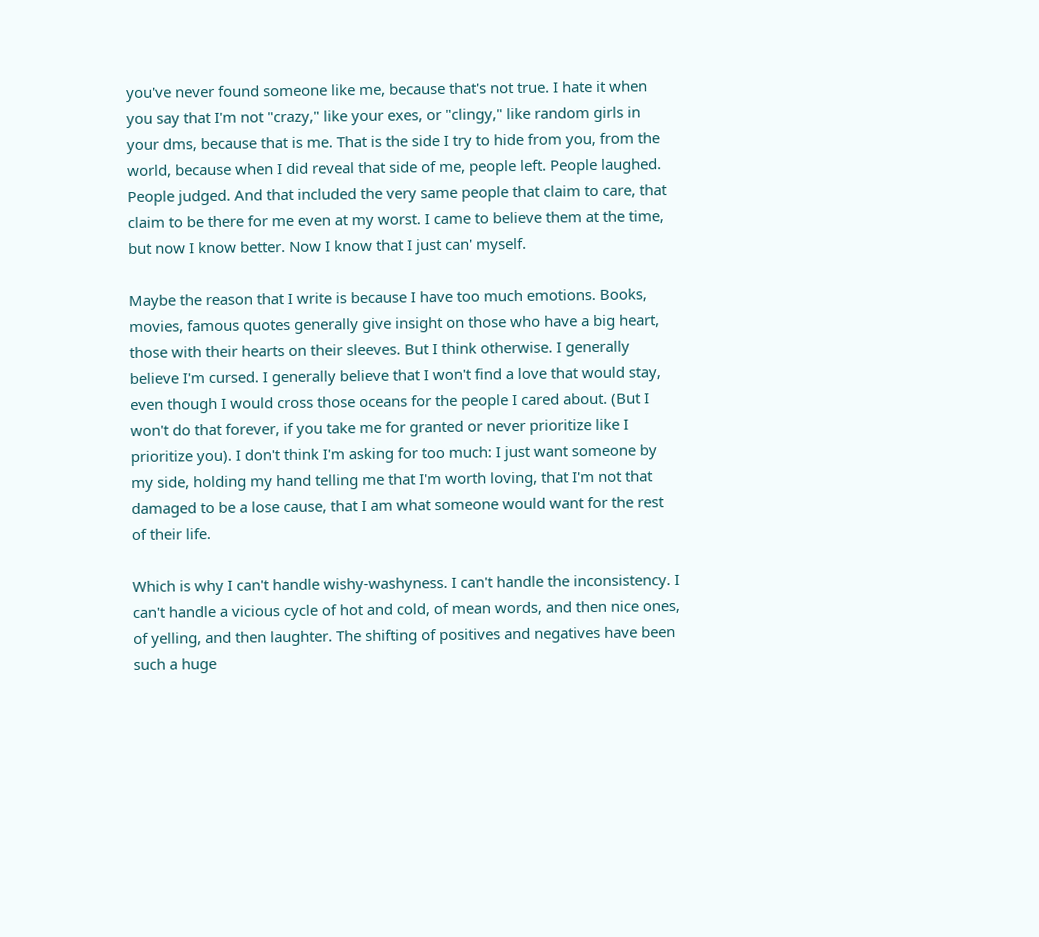you've never found someone like me, because that's not true. I hate it when you say that I'm not "crazy," like your exes, or "clingy," like random girls in your dms, because that is me. That is the side I try to hide from you, from the world, because when I did reveal that side of me, people left. People laughed. People judged. And that included the very same people that claim to care, that claim to be there for me even at my worst. I came to believe them at the time, but now I know better. Now I know that I just can' myself.

Maybe the reason that I write is because I have too much emotions. Books, movies, famous quotes generally give insight on those who have a big heart, those with their hearts on their sleeves. But I think otherwise. I generally believe I'm cursed. I generally believe that I won't find a love that would stay, even though I would cross those oceans for the people I cared about. (But I won't do that forever, if you take me for granted or never prioritize like I prioritize you). I don't think I'm asking for too much: I just want someone by my side, holding my hand telling me that I'm worth loving, that I'm not that damaged to be a lose cause, that I am what someone would want for the rest of their life.

Which is why I can't handle wishy-washyness. I can't handle the inconsistency. I can't handle a vicious cycle of hot and cold, of mean words, and then nice ones, of yelling, and then laughter. The shifting of positives and negatives have been such a huge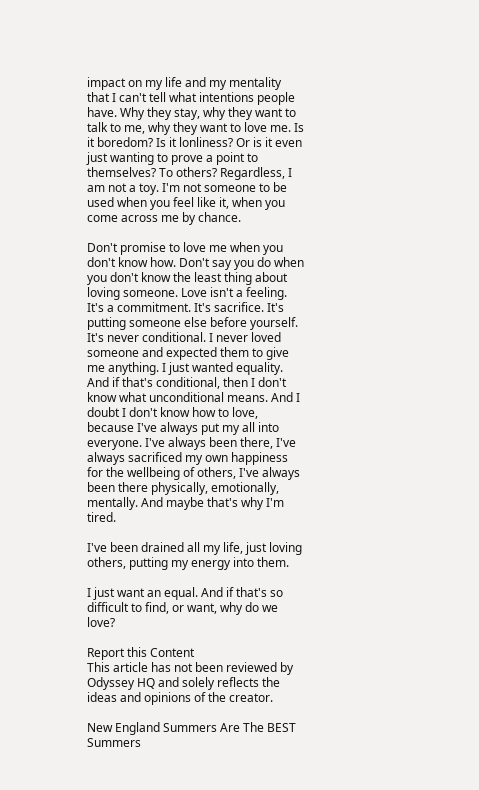impact on my life and my mentality that I can't tell what intentions people have. Why they stay, why they want to talk to me, why they want to love me. Is it boredom? Is it lonliness? Or is it even just wanting to prove a point to themselves? To others? Regardless, I am not a toy. I'm not someone to be used when you feel like it, when you come across me by chance.

Don't promise to love me when you don't know how. Don't say you do when you don't know the least thing about loving someone. Love isn't a feeling. It's a commitment. It's sacrifice. It's putting someone else before yourself. It's never conditional. I never loved someone and expected them to give me anything. I just wanted equality. And if that's conditional, then I don't know what unconditional means. And I doubt I don't know how to love, because I've always put my all into everyone. I've always been there, I've always sacrificed my own happiness for the wellbeing of others, I've always been there physically, emotionally, mentally. And maybe that's why I'm tired.

I've been drained all my life, just loving others, putting my energy into them.

I just want an equal. And if that's so difficult to find, or want, why do we love?

Report this Content
This article has not been reviewed by Odyssey HQ and solely reflects the ideas and opinions of the creator.

New England Summers Are The BEST Summers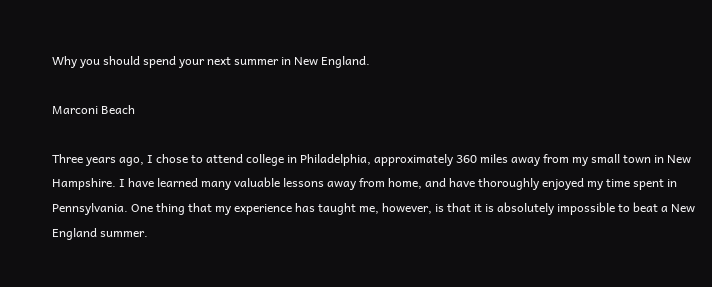Why you should spend your next summer in New England.

Marconi Beach

Three years ago, I chose to attend college in Philadelphia, approximately 360 miles away from my small town in New Hampshire. I have learned many valuable lessons away from home, and have thoroughly enjoyed my time spent in Pennsylvania. One thing that my experience has taught me, however, is that it is absolutely impossible to beat a New England summer.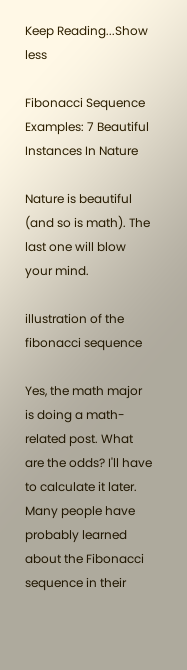Keep Reading...Show less

Fibonacci Sequence Examples: 7 Beautiful Instances In Nature

Nature is beautiful (and so is math). The last one will blow your mind.

illustration of the fibonacci sequence

Yes, the math major is doing a math-related post. What are the odds? I'll have to calculate it later. Many people have probably learned about the Fibonacci sequence in their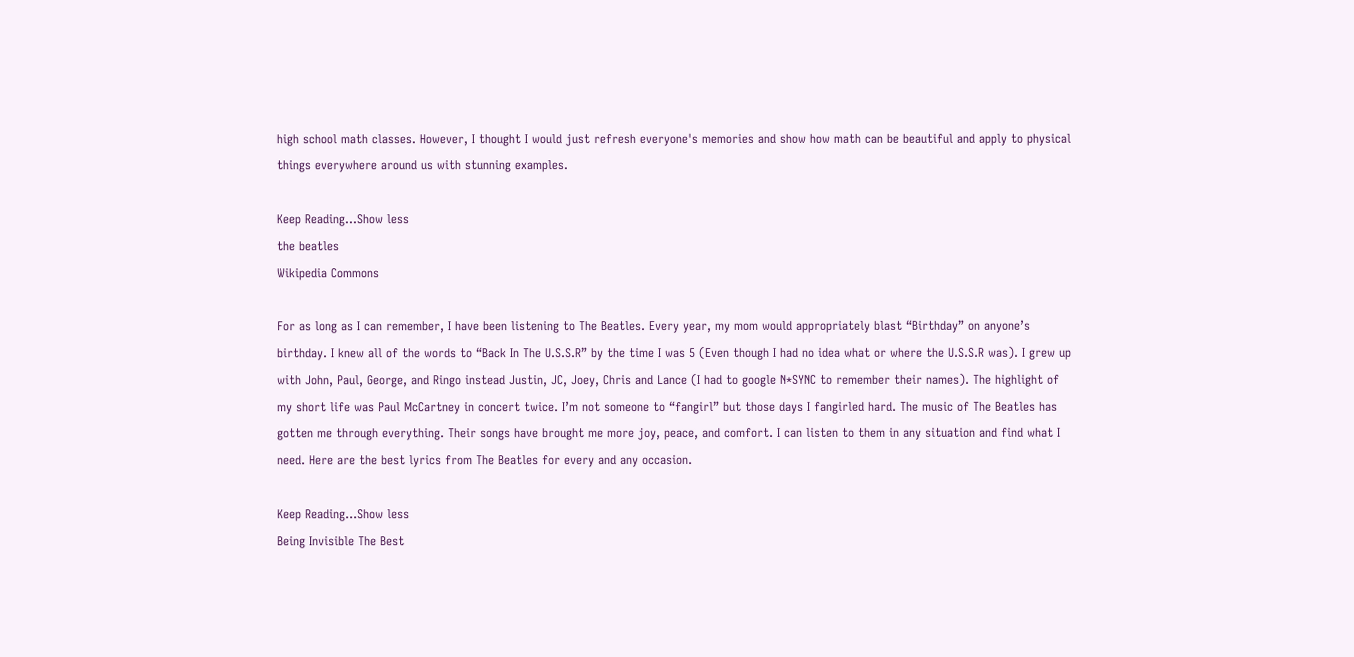high school math classes. However, I thought I would just refresh everyone's memories and show how math can be beautiful and apply to physical things everywhere around us with stunning examples.

Keep Reading...Show less
the beatles
Wikipedia Commons

For as long as I can remember, I have been listening to The Beatles. Every year, my mom would appropriately blast “Birthday” on anyone’s birthday. I knew all of the words to “Back In The U.S.S.R” by the time I was 5 (Even though I had no idea what or where the U.S.S.R was). I grew up with John, Paul, George, and Ringo instead Justin, JC, Joey, Chris and Lance (I had to google N*SYNC to remember their names). The highlight of my short life was Paul McCartney in concert twice. I’m not someone to “fangirl” but those days I fangirled hard. The music of The Beatles has gotten me through everything. Their songs have brought me more joy, peace, and comfort. I can listen to them in any situation and find what I need. Here are the best lyrics from The Beatles for every and any occasion.

Keep Reading...Show less
Being Invisible The Best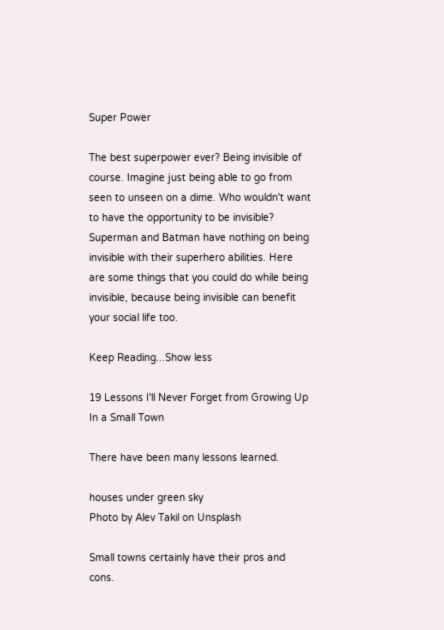Super Power

The best superpower ever? Being invisible of course. Imagine just being able to go from seen to unseen on a dime. Who wouldn't want to have the opportunity to be invisible? Superman and Batman have nothing on being invisible with their superhero abilities. Here are some things that you could do while being invisible, because being invisible can benefit your social life too.

Keep Reading...Show less

19 Lessons I'll Never Forget from Growing Up In a Small Town

There have been many lessons learned.

houses under green sky
Photo by Alev Takil on Unsplash

Small towns certainly have their pros and cons.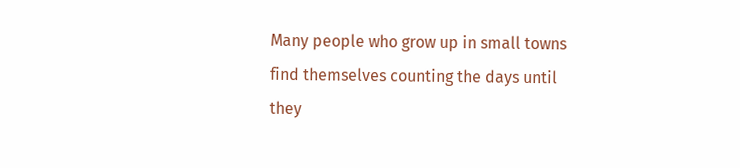Many people who grow up in small towns find themselves counting the days until they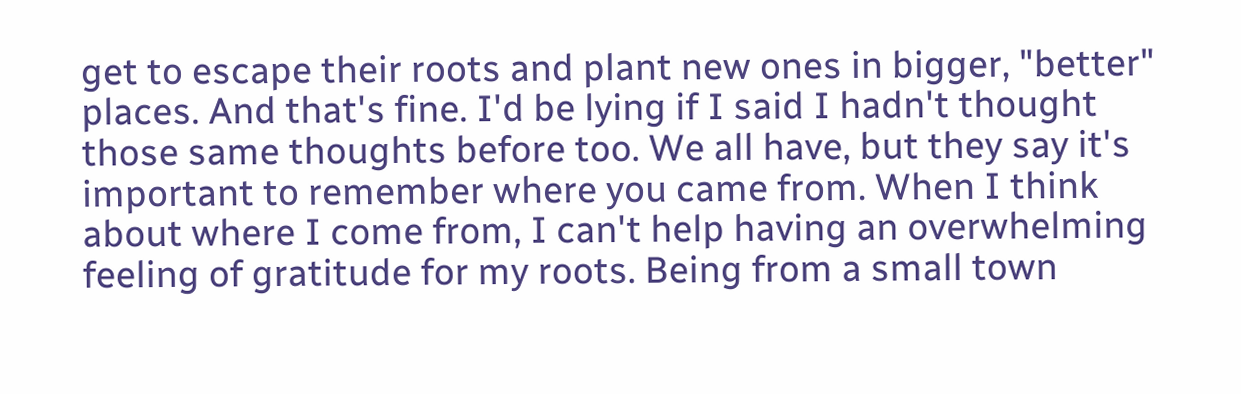get to escape their roots and plant new ones in bigger, "better" places. And that's fine. I'd be lying if I said I hadn't thought those same thoughts before too. We all have, but they say it's important to remember where you came from. When I think about where I come from, I can't help having an overwhelming feeling of gratitude for my roots. Being from a small town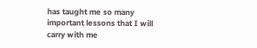has taught me so many important lessons that I will carry with me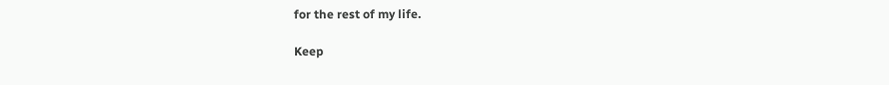for the rest of my life.

Keep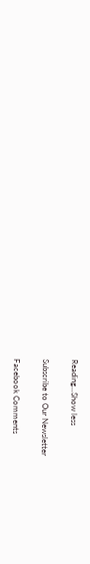Reading...Show less

Subscribe to Our Newsletter

Facebook Comments